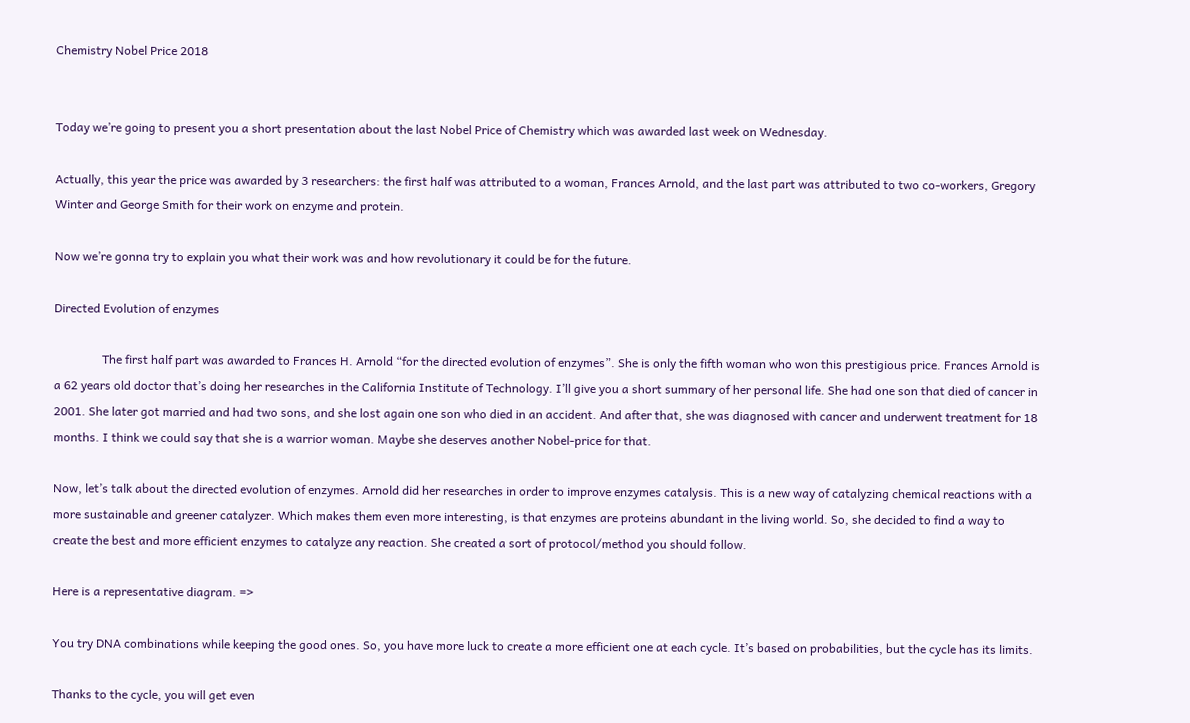Chemistry Nobel Price 2018


Today we’re going to present you a short presentation about the last Nobel Price of Chemistry which was awarded last week on Wednesday.

Actually, this year the price was awarded by 3 researchers: the first half was attributed to a woman, Frances Arnold, and the last part was attributed to two co-workers, Gregory Winter and George Smith for their work on enzyme and protein.

Now we’re gonna try to explain you what their work was and how revolutionary it could be for the future.

Directed Evolution of enzymes

                The first half part was awarded to Frances H. Arnold “for the directed evolution of enzymes”. She is only the fifth woman who won this prestigious price. Frances Arnold is a 62 years old doctor that’s doing her researches in the California Institute of Technology. I’ll give you a short summary of her personal life. She had one son that died of cancer in 2001. She later got married and had two sons, and she lost again one son who died in an accident. And after that, she was diagnosed with cancer and underwent treatment for 18 months. I think we could say that she is a warrior woman. Maybe she deserves another Nobel-price for that.

Now, let’s talk about the directed evolution of enzymes. Arnold did her researches in order to improve enzymes catalysis. This is a new way of catalyzing chemical reactions with a more sustainable and greener catalyzer. Which makes them even more interesting, is that enzymes are proteins abundant in the living world. So, she decided to find a way to create the best and more efficient enzymes to catalyze any reaction. She created a sort of protocol/method you should follow.

Here is a representative diagram. =>

You try DNA combinations while keeping the good ones. So, you have more luck to create a more efficient one at each cycle. It’s based on probabilities, but the cycle has its limits.

Thanks to the cycle, you will get even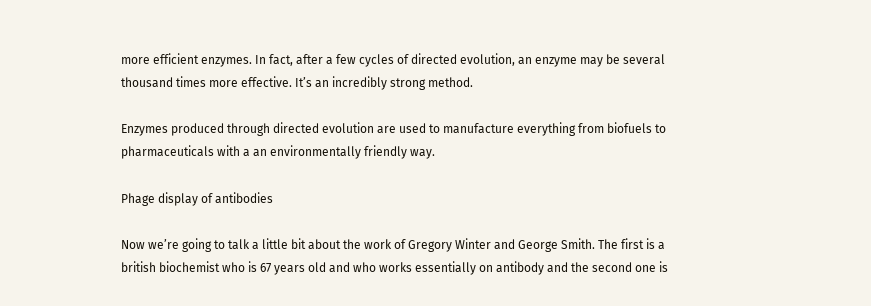more efficient enzymes. In fact, after a few cycles of directed evolution, an enzyme may be several thousand times more effective. It’s an incredibly strong method.

Enzymes produced through directed evolution are used to manufacture everything from biofuels to pharmaceuticals with a an environmentally friendly way.

Phage display of antibodies

Now we’re going to talk a little bit about the work of Gregory Winter and George Smith. The first is a british biochemist who is 67 years old and who works essentially on antibody and the second one is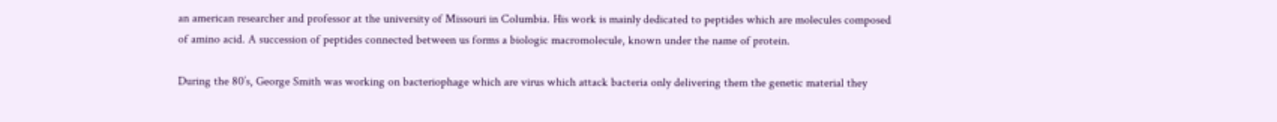an american researcher and professor at the university of Missouri in Columbia. His work is mainly dedicated to peptides which are molecules composed of amino acid. A succession of peptides connected between us forms a biologic macromolecule, known under the name of protein.

During the 80’s, George Smith was working on bacteriophage which are virus which attack bacteria only delivering them the genetic material they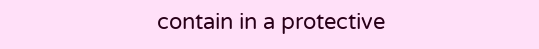contain in a protective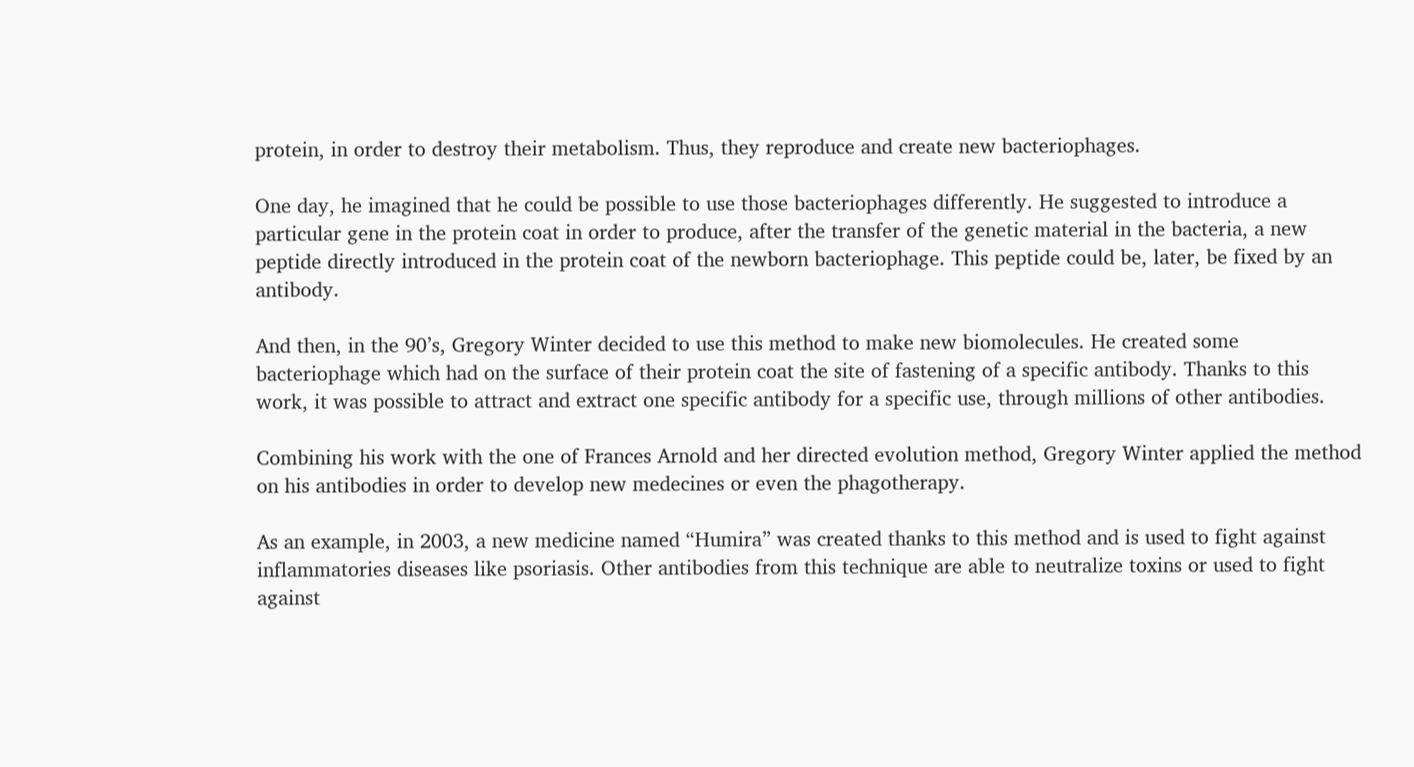protein, in order to destroy their metabolism. Thus, they reproduce and create new bacteriophages.

One day, he imagined that he could be possible to use those bacteriophages differently. He suggested to introduce a particular gene in the protein coat in order to produce, after the transfer of the genetic material in the bacteria, a new peptide directly introduced in the protein coat of the newborn bacteriophage. This peptide could be, later, be fixed by an antibody.

And then, in the 90’s, Gregory Winter decided to use this method to make new biomolecules. He created some bacteriophage which had on the surface of their protein coat the site of fastening of a specific antibody. Thanks to this work, it was possible to attract and extract one specific antibody for a specific use, through millions of other antibodies.

Combining his work with the one of Frances Arnold and her directed evolution method, Gregory Winter applied the method on his antibodies in order to develop new medecines or even the phagotherapy.

As an example, in 2003, a new medicine named “Humira” was created thanks to this method and is used to fight against inflammatories diseases like psoriasis. Other antibodies from this technique are able to neutralize toxins or used to fight against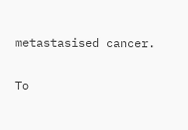metastasised cancer.

To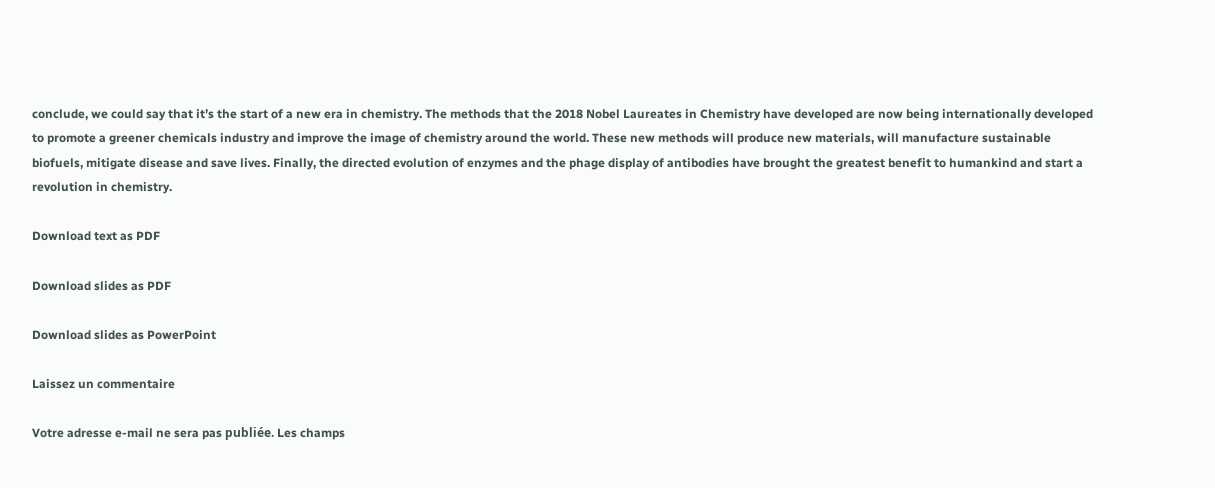conclude, we could say that it’s the start of a new era in chemistry. The methods that the 2018 Nobel Laureates in Chemistry have developed are now being internationally developed to promote a greener chemicals industry and improve the image of chemistry around the world. These new methods will produce new materials, will manufacture sustainable biofuels, mitigate disease and save lives. Finally, the directed evolution of enzymes and the phage display of antibodies have brought the greatest benefit to humankind and start a revolution in chemistry.

Download text as PDF

Download slides as PDF

Download slides as PowerPoint

Laissez un commentaire

Votre adresse e-mail ne sera pas publiée. Les champs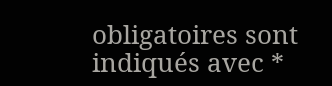obligatoires sont indiqués avec *